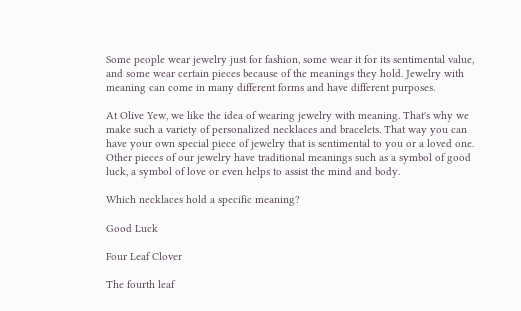Some people wear jewelry just for fashion, some wear it for its sentimental value, and some wear certain pieces because of the meanings they hold. Jewelry with meaning can come in many different forms and have different purposes.

At Olive Yew, we like the idea of wearing jewelry with meaning. That's why we make such a variety of personalized necklaces and bracelets. That way you can have your own special piece of jewelry that is sentimental to you or a loved one. Other pieces of our jewelry have traditional meanings such as a symbol of good luck, a symbol of love or even helps to assist the mind and body.

Which necklaces hold a specific meaning?

Good Luck

Four Leaf Clover

The fourth leaf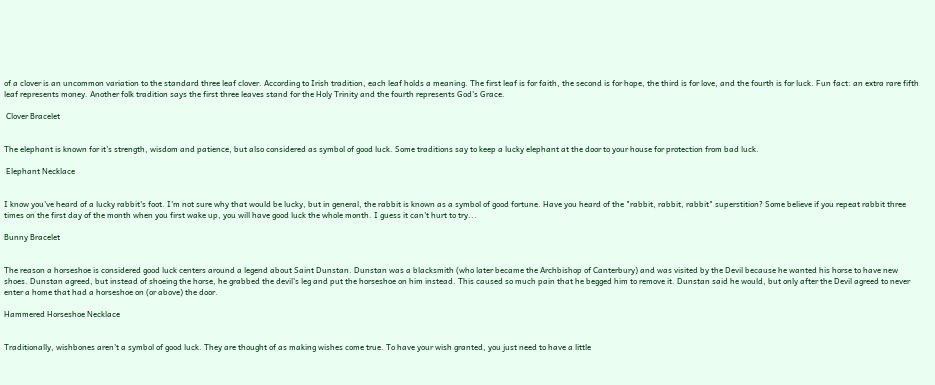of a clover is an uncommon variation to the standard three leaf clover. According to Irish tradition, each leaf holds a meaning. The first leaf is for faith, the second is for hope, the third is for love, and the fourth is for luck. Fun fact: an extra rare fifth leaf represents money. Another folk tradition says the first three leaves stand for the Holy Trinity and the fourth represents God's Grace.

 Clover Bracelet


The elephant is known for it's strength, wisdom and patience, but also considered as symbol of good luck. Some traditions say to keep a lucky elephant at the door to your house for protection from bad luck.

 Elephant Necklace


I know you've heard of a lucky rabbit's foot. I'm not sure why that would be lucky, but in general, the rabbit is known as a symbol of good fortune. Have you heard of the "rabbit, rabbit, rabbit" superstition? Some believe if you repeat rabbit three times on the first day of the month when you first wake up, you will have good luck the whole month. I guess it can't hurt to try...

Bunny Bracelet


The reason a horseshoe is considered good luck centers around a legend about Saint Dunstan. Dunstan was a blacksmith (who later became the Archbishop of Canterbury) and was visited by the Devil because he wanted his horse to have new shoes. Dunstan agreed, but instead of shoeing the horse, he grabbed the devil's leg and put the horseshoe on him instead. This caused so much pain that he begged him to remove it. Dunstan said he would, but only after the Devil agreed to never enter a home that had a horseshoe on (or above) the door.

Hammered Horseshoe Necklace


Traditionally, wishbones aren't a symbol of good luck. They are thought of as making wishes come true. To have your wish granted, you just need to have a little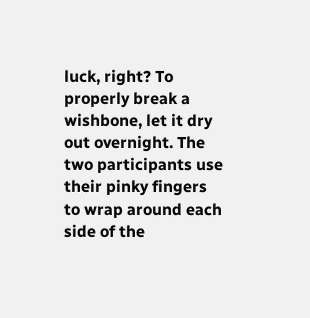luck, right? To properly break a wishbone, let it dry out overnight. The two participants use their pinky fingers to wrap around each side of the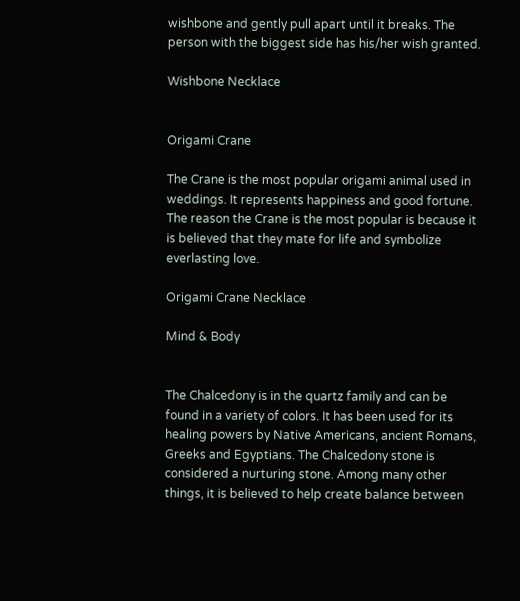wishbone and gently pull apart until it breaks. The person with the biggest side has his/her wish granted.

Wishbone Necklace


Origami Crane

The Crane is the most popular origami animal used in weddings. It represents happiness and good fortune. The reason the Crane is the most popular is because it is believed that they mate for life and symbolize everlasting love.

Origami Crane Necklace

Mind & Body


The Chalcedony is in the quartz family and can be found in a variety of colors. It has been used for its healing powers by Native Americans, ancient Romans, Greeks and Egyptians. The Chalcedony stone is considered a nurturing stone. Among many other things, it is believed to help create balance between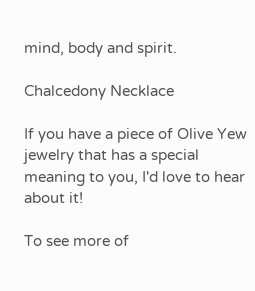mind, body and spirit.

Chalcedony Necklace

If you have a piece of Olive Yew jewelry that has a special meaning to you, I'd love to hear about it!

To see more of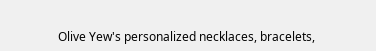Olive Yew's personalized necklaces, bracelets,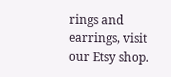rings and earrings, visit our Etsy shop.